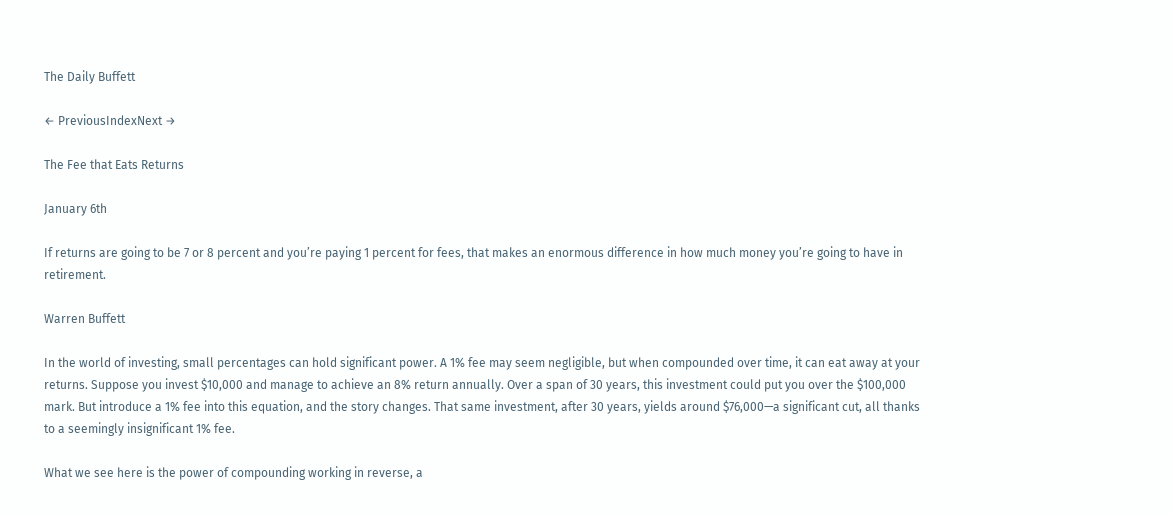The Daily Buffett

← PreviousIndexNext →

The Fee that Eats Returns

January 6th

If returns are going to be 7 or 8 percent and you’re paying 1 percent for fees, that makes an enormous difference in how much money you’re going to have in retirement.

Warren Buffett

In the world of investing, small percentages can hold significant power. A 1% fee may seem negligible, but when compounded over time, it can eat away at your returns. Suppose you invest $10,000 and manage to achieve an 8% return annually. Over a span of 30 years, this investment could put you over the $100,000 mark. But introduce a 1% fee into this equation, and the story changes. That same investment, after 30 years, yields around $76,000—a significant cut, all thanks to a seemingly insignificant 1% fee.

What we see here is the power of compounding working in reverse, a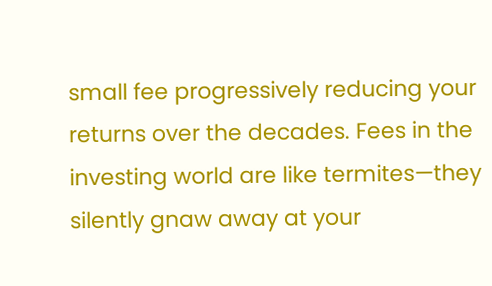small fee progressively reducing your returns over the decades. Fees in the investing world are like termites—they silently gnaw away at your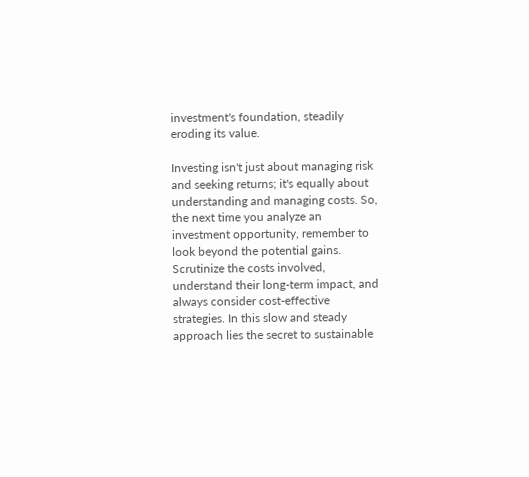investment's foundation, steadily eroding its value.

Investing isn't just about managing risk and seeking returns; it's equally about understanding and managing costs. So, the next time you analyze an investment opportunity, remember to look beyond the potential gains. Scrutinize the costs involved, understand their long-term impact, and always consider cost-effective strategies. In this slow and steady approach lies the secret to sustainable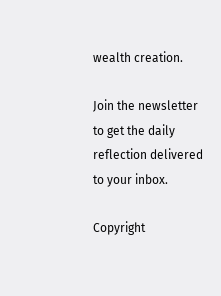wealth creation.

Join the newsletter to get the daily reflection delivered to your inbox.

Copyright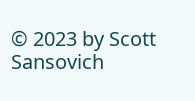© 2023 by Scott Sansovich